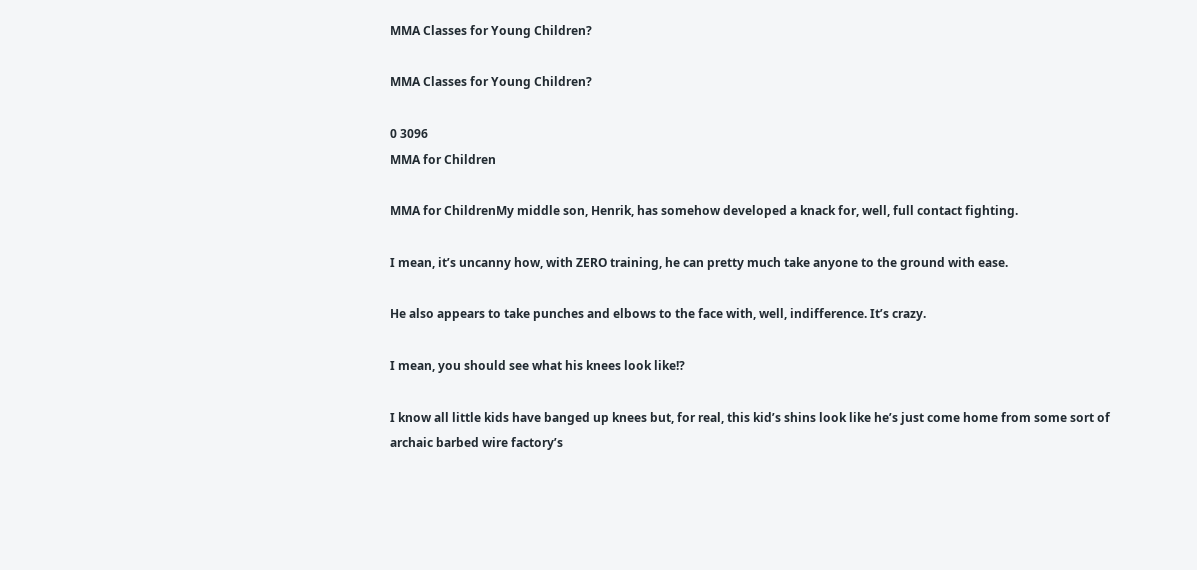MMA Classes for Young Children?

MMA Classes for Young Children?

0 3096
MMA for Children

MMA for ChildrenMy middle son, Henrik, has somehow developed a knack for, well, full contact fighting.

I mean, it’s uncanny how, with ZERO training, he can pretty much take anyone to the ground with ease.

He also appears to take punches and elbows to the face with, well, indifference. It’s crazy.

I mean, you should see what his knees look like!?

I know all little kids have banged up knees but, for real, this kid’s shins look like he’s just come home from some sort of archaic barbed wire factory’s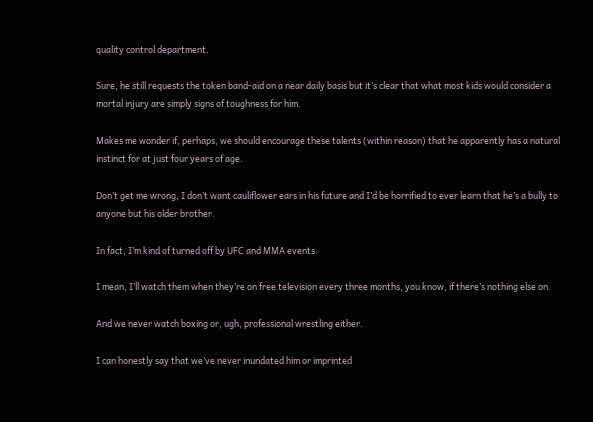quality control department.

Sure, he still requests the token band-aid on a near daily basis but it’s clear that what most kids would consider a mortal injury are simply signs of toughness for him.

Makes me wonder if, perhaps, we should encourage these talents (within reason) that he apparently has a natural instinct for at just four years of age.

Don’t get me wrong, I don’t want cauliflower ears in his future and I’d be horrified to ever learn that he’s a bully to anyone but his older brother.

In fact, I’m kind of turned off by UFC and MMA events.

I mean, I’ll watch them when they’re on free television every three months, you know, if there’s nothing else on.

And we never watch boxing or, ugh, professional wrestling either.

I can honestly say that we’ve never inundated him or imprinted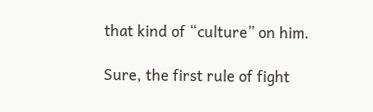that kind of “culture” on him.

Sure, the first rule of fight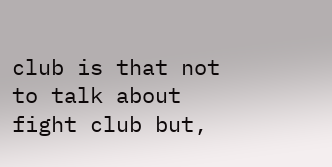club is that not to talk about fight club but,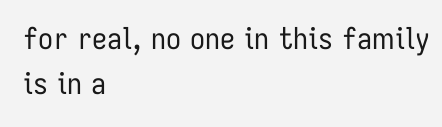for real, no one in this family is in a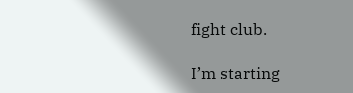fight club.

I’m starting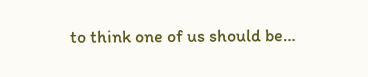to think one of us should be…